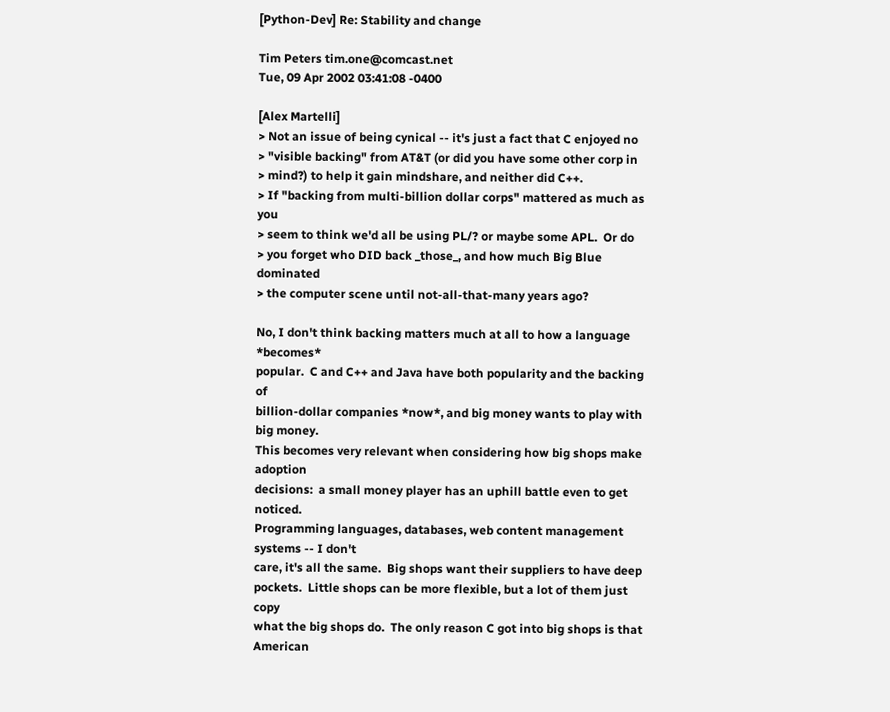[Python-Dev] Re: Stability and change

Tim Peters tim.one@comcast.net
Tue, 09 Apr 2002 03:41:08 -0400

[Alex Martelli]
> Not an issue of being cynical -- it's just a fact that C enjoyed no
> "visible backing" from AT&T (or did you have some other corp in
> mind?) to help it gain mindshare, and neither did C++.
> If "backing from multi-billion dollar corps" mattered as much as you
> seem to think we'd all be using PL/? or maybe some APL.  Or do
> you forget who DID back _those_, and how much Big Blue dominated
> the computer scene until not-all-that-many years ago?

No, I don't think backing matters much at all to how a language *becomes*
popular.  C and C++ and Java have both popularity and the backing of
billion-dollar companies *now*, and big money wants to play with big money.
This becomes very relevant when considering how big shops make adoption
decisions:  a small money player has an uphill battle even to get noticed.
Programming languages, databases, web content management systems -- I don't
care, it's all the same.  Big shops want their suppliers to have deep
pockets.  Little shops can be more flexible, but a lot of them just copy
what the big shops do.  The only reason C got into big shops is that
American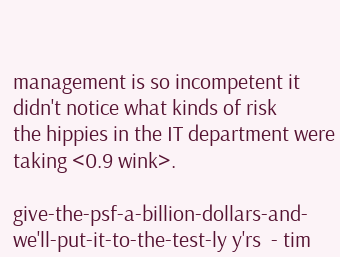management is so incompetent it didn't notice what kinds of risk
the hippies in the IT department were taking <0.9 wink>.

give-the-psf-a-billion-dollars-and-we'll-put-it-to-the-test-ly y'rs  - tim